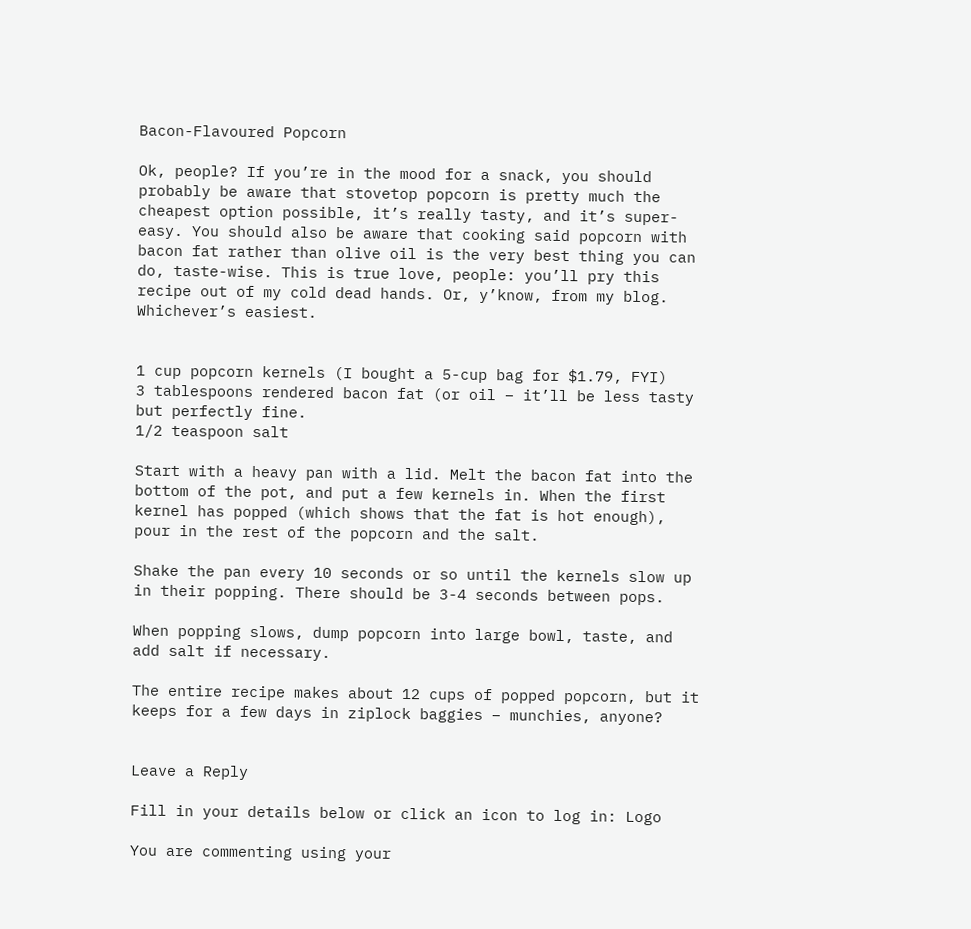Bacon-Flavoured Popcorn

Ok, people? If you’re in the mood for a snack, you should probably be aware that stovetop popcorn is pretty much the cheapest option possible, it’s really tasty, and it’s super-easy. You should also be aware that cooking said popcorn with bacon fat rather than olive oil is the very best thing you can do, taste-wise. This is true love, people: you’ll pry this recipe out of my cold dead hands. Or, y’know, from my blog. Whichever’s easiest.


1 cup popcorn kernels (I bought a 5-cup bag for $1.79, FYI)
3 tablespoons rendered bacon fat (or oil – it’ll be less tasty but perfectly fine.
1/2 teaspoon salt

Start with a heavy pan with a lid. Melt the bacon fat into the bottom of the pot, and put a few kernels in. When the first kernel has popped (which shows that the fat is hot enough), pour in the rest of the popcorn and the salt.

Shake the pan every 10 seconds or so until the kernels slow up in their popping. There should be 3-4 seconds between pops.

When popping slows, dump popcorn into large bowl, taste, and add salt if necessary.

The entire recipe makes about 12 cups of popped popcorn, but it keeps for a few days in ziplock baggies – munchies, anyone?


Leave a Reply

Fill in your details below or click an icon to log in: Logo

You are commenting using your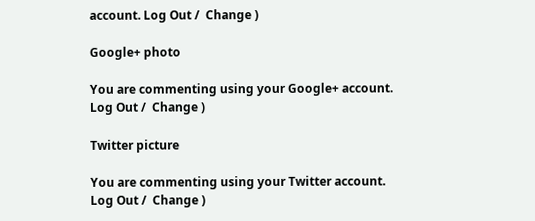account. Log Out /  Change )

Google+ photo

You are commenting using your Google+ account. Log Out /  Change )

Twitter picture

You are commenting using your Twitter account. Log Out /  Change )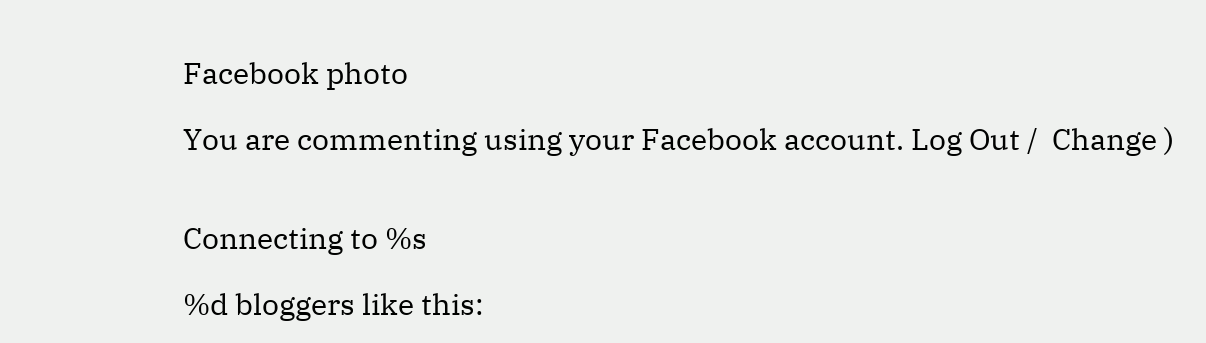Facebook photo

You are commenting using your Facebook account. Log Out /  Change )


Connecting to %s

%d bloggers like this: